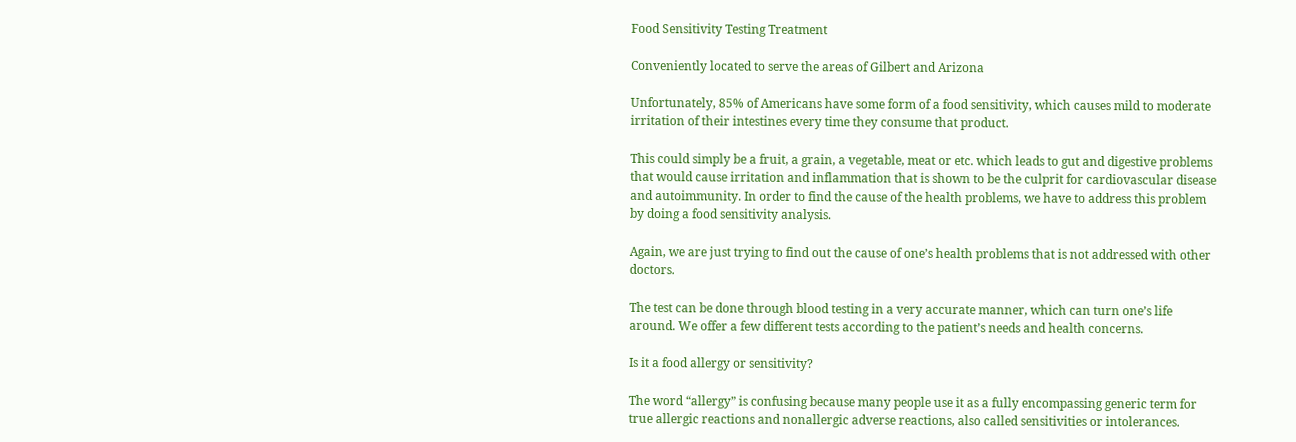Food Sensitivity Testing Treatment

Conveniently located to serve the areas of Gilbert and Arizona

Unfortunately, 85% of Americans have some form of a food sensitivity, which causes mild to moderate irritation of their intestines every time they consume that product.

This could simply be a fruit, a grain, a vegetable, meat or etc. which leads to gut and digestive problems that would cause irritation and inflammation that is shown to be the culprit for cardiovascular disease and autoimmunity. In order to find the cause of the health problems, we have to address this problem by doing a food sensitivity analysis.

Again, we are just trying to find out the cause of one’s health problems that is not addressed with other doctors.

The test can be done through blood testing in a very accurate manner, which can turn one’s life around. We offer a few different tests according to the patient’s needs and health concerns.

Is it a food allergy or sensitivity?

The word “allergy” is confusing because many people use it as a fully encompassing generic term for true allergic reactions and nonallergic adverse reactions, also called sensitivities or intolerances.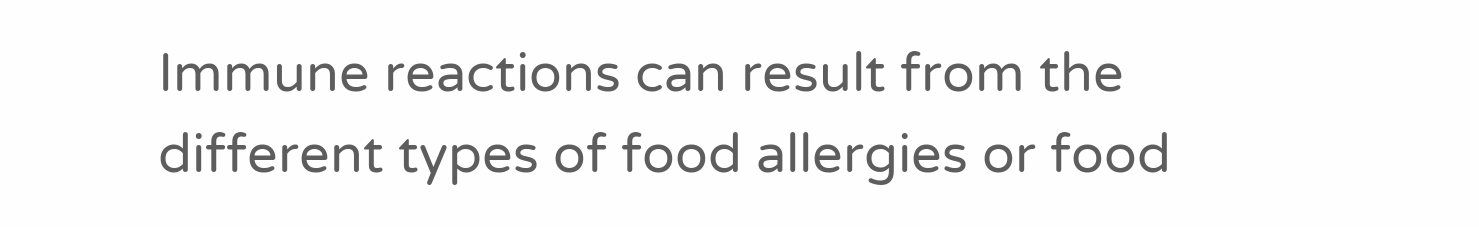Immune reactions can result from the different types of food allergies or food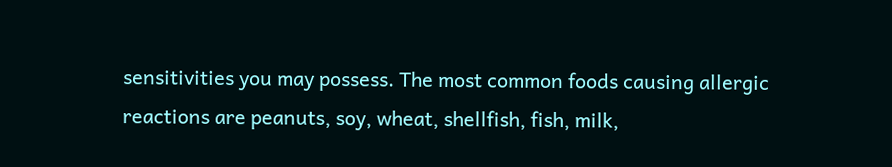sensitivities you may possess. The most common foods causing allergic reactions are peanuts, soy, wheat, shellfish, fish, milk,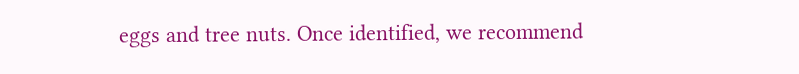eggs and tree nuts. Once identified, we recommend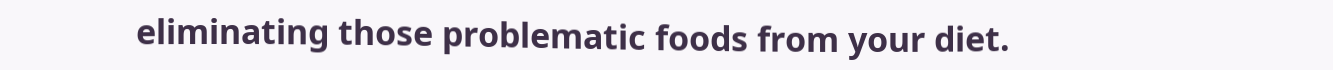eliminating those problematic foods from your diet.